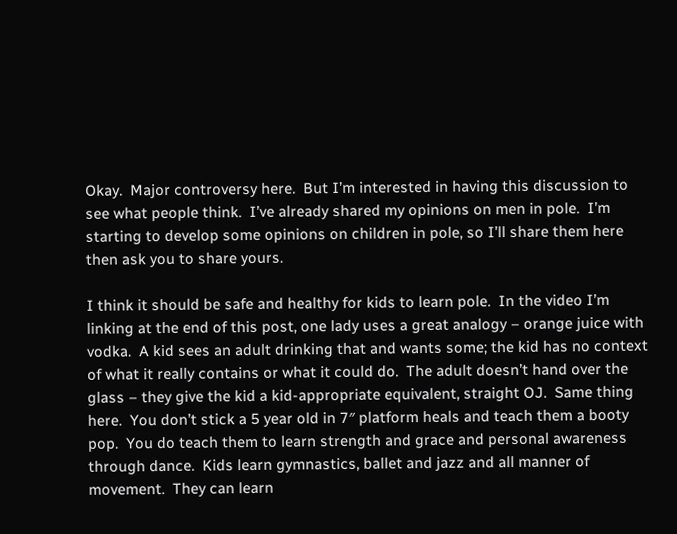Okay.  Major controversy here.  But I’m interested in having this discussion to see what people think.  I’ve already shared my opinions on men in pole.  I’m starting to develop some opinions on children in pole, so I’ll share them here then ask you to share yours.

I think it should be safe and healthy for kids to learn pole.  In the video I’m linking at the end of this post, one lady uses a great analogy – orange juice with vodka.  A kid sees an adult drinking that and wants some; the kid has no context of what it really contains or what it could do.  The adult doesn’t hand over the glass – they give the kid a kid-appropriate equivalent, straight OJ.  Same thing here.  You don’t stick a 5 year old in 7″ platform heals and teach them a booty pop.  You do teach them to learn strength and grace and personal awareness through dance.  Kids learn gymnastics, ballet and jazz and all manner of movement.  They can learn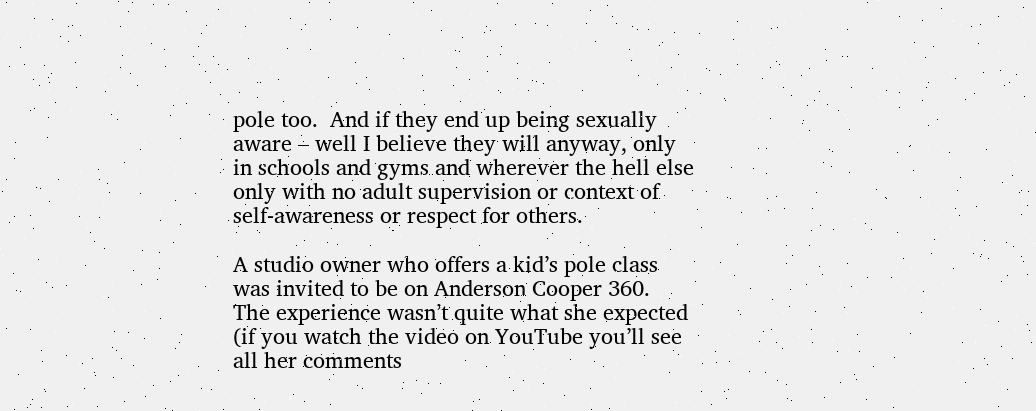pole too.  And if they end up being sexually aware – well I believe they will anyway, only in schools and gyms and wherever the hell else only with no adult supervision or context of self-awareness or respect for others.

A studio owner who offers a kid’s pole class was invited to be on Anderson Cooper 360.  The experience wasn’t quite what she expected (if you watch the video on YouTube you’ll see all her comments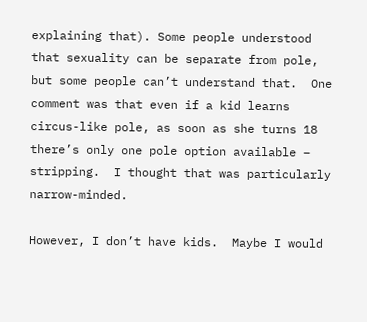explaining that). Some people understood that sexuality can be separate from pole, but some people can’t understand that.  One comment was that even if a kid learns circus-like pole, as soon as she turns 18 there’s only one pole option available – stripping.  I thought that was particularly narrow-minded.

However, I don’t have kids.  Maybe I would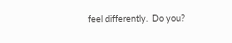feel differently.  Do you?